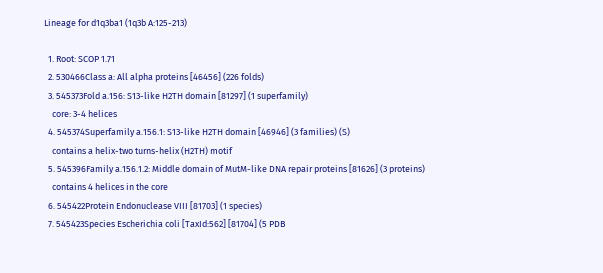Lineage for d1q3ba1 (1q3b A:125-213)

  1. Root: SCOP 1.71
  2. 530466Class a: All alpha proteins [46456] (226 folds)
  3. 545373Fold a.156: S13-like H2TH domain [81297] (1 superfamily)
    core: 3-4 helices
  4. 545374Superfamily a.156.1: S13-like H2TH domain [46946] (3 families) (S)
    contains a helix-two turns-helix (H2TH) motif
  5. 545396Family a.156.1.2: Middle domain of MutM-like DNA repair proteins [81626] (3 proteins)
    contains 4 helices in the core
  6. 545422Protein Endonuclease VIII [81703] (1 species)
  7. 545423Species Escherichia coli [TaxId:562] [81704] (5 PDB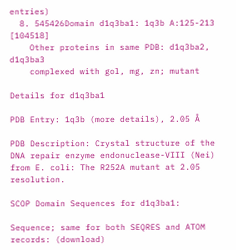entries)
  8. 545426Domain d1q3ba1: 1q3b A:125-213 [104518]
    Other proteins in same PDB: d1q3ba2, d1q3ba3
    complexed with gol, mg, zn; mutant

Details for d1q3ba1

PDB Entry: 1q3b (more details), 2.05 Å

PDB Description: Crystal structure of the DNA repair enzyme endonuclease-VIII (Nei) from E. coli: The R252A mutant at 2.05 resolution.

SCOP Domain Sequences for d1q3ba1:

Sequence; same for both SEQRES and ATOM records: (download)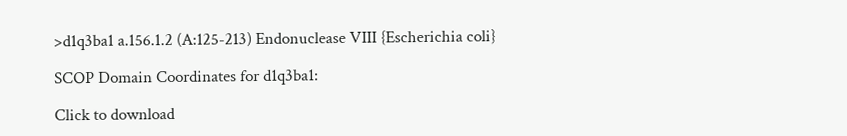>d1q3ba1 a.156.1.2 (A:125-213) Endonuclease VIII {Escherichia coli}

SCOP Domain Coordinates for d1q3ba1:

Click to download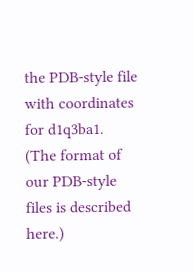the PDB-style file with coordinates for d1q3ba1.
(The format of our PDB-style files is described here.)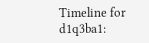Timeline for d1q3ba1: